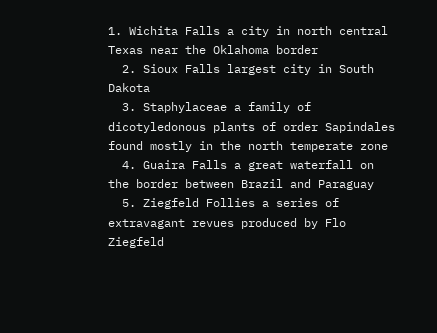1. Wichita Falls a city in north central Texas near the Oklahoma border
  2. Sioux Falls largest city in South Dakota
  3. Staphylaceae a family of dicotyledonous plants of order Sapindales found mostly in the north temperate zone
  4. Guaira Falls a great waterfall on the border between Brazil and Paraguay
  5. Ziegfeld Follies a series of extravagant revues produced by Flo Ziegfeld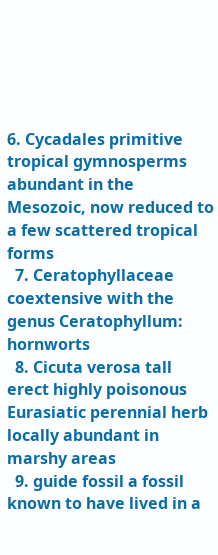6. Cycadales primitive tropical gymnosperms abundant in the Mesozoic, now reduced to a few scattered tropical forms
  7. Ceratophyllaceae coextensive with the genus Ceratophyllum: hornworts
  8. Cicuta verosa tall erect highly poisonous Eurasiatic perennial herb locally abundant in marshy areas
  9. guide fossil a fossil known to have lived in a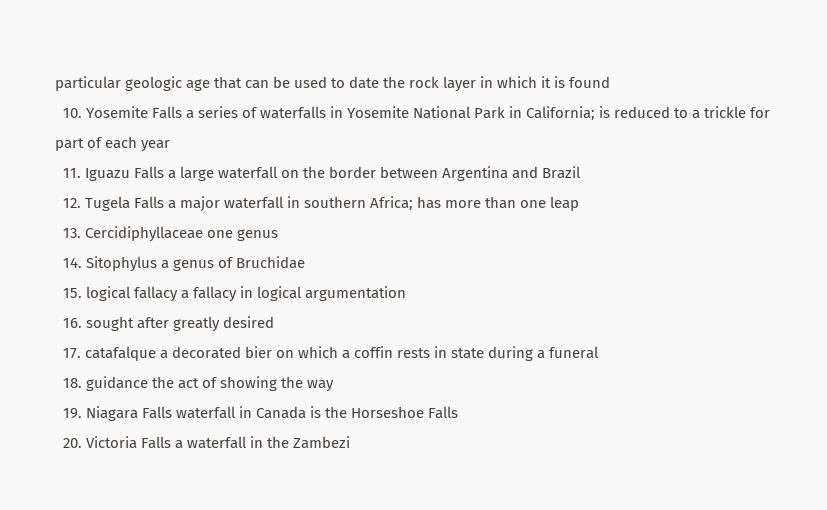particular geologic age that can be used to date the rock layer in which it is found
  10. Yosemite Falls a series of waterfalls in Yosemite National Park in California; is reduced to a trickle for part of each year
  11. Iguazu Falls a large waterfall on the border between Argentina and Brazil
  12. Tugela Falls a major waterfall in southern Africa; has more than one leap
  13. Cercidiphyllaceae one genus
  14. Sitophylus a genus of Bruchidae
  15. logical fallacy a fallacy in logical argumentation
  16. sought after greatly desired
  17. catafalque a decorated bier on which a coffin rests in state during a funeral
  18. guidance the act of showing the way
  19. Niagara Falls waterfall in Canada is the Horseshoe Falls
  20. Victoria Falls a waterfall in the Zambezi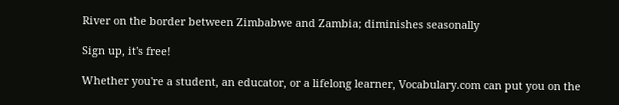River on the border between Zimbabwe and Zambia; diminishes seasonally

Sign up, it's free!

Whether you're a student, an educator, or a lifelong learner, Vocabulary.com can put you on the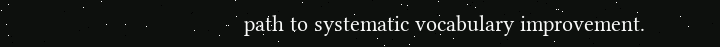path to systematic vocabulary improvement.